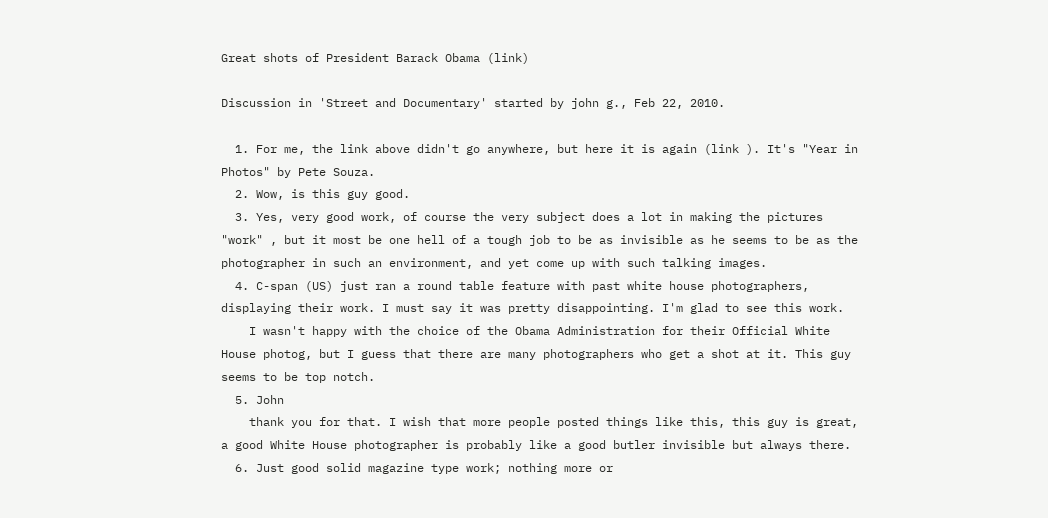Great shots of President Barack Obama (link)

Discussion in 'Street and Documentary' started by john g., Feb 22, 2010.

  1. For me, the link above didn't go anywhere, but here it is again (link ). It's "Year in Photos" by Pete Souza.
  2. Wow, is this guy good.
  3. Yes, very good work, of course the very subject does a lot in making the pictures "work" , but it most be one hell of a tough job to be as invisible as he seems to be as the photographer in such an environment, and yet come up with such talking images.
  4. C-span (US) just ran a round table feature with past white house photographers, displaying their work. I must say it was pretty disappointing. I'm glad to see this work.
    I wasn't happy with the choice of the Obama Administration for their Official White House photog, but I guess that there are many photographers who get a shot at it. This guy seems to be top notch.
  5. John
    thank you for that. I wish that more people posted things like this, this guy is great, a good White House photographer is probably like a good butler invisible but always there.
  6. Just good solid magazine type work; nothing more or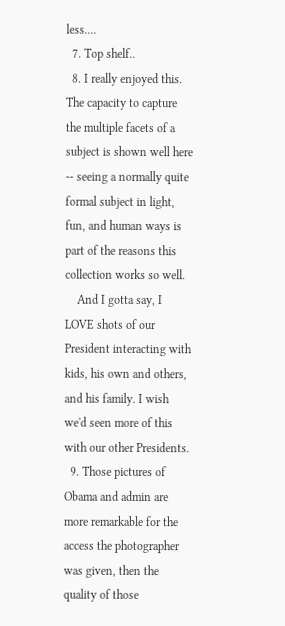less....
  7. Top shelf..
  8. I really enjoyed this. The capacity to capture the multiple facets of a subject is shown well here -- seeing a normally quite formal subject in light, fun, and human ways is part of the reasons this collection works so well.
    And I gotta say, I LOVE shots of our President interacting with kids, his own and others, and his family. I wish we'd seen more of this with our other Presidents.
  9. Those pictures of Obama and admin are more remarkable for the access the photographer was given, then the quality of those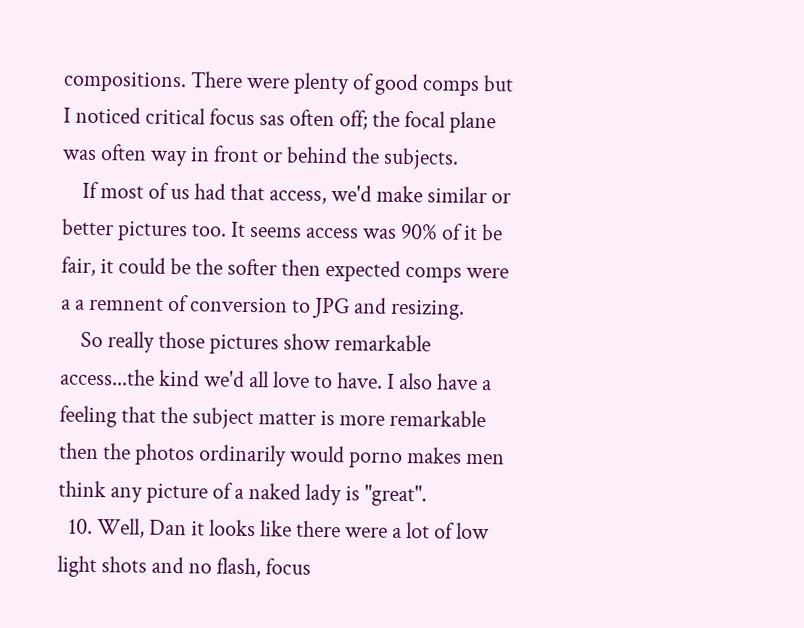compositions. There were plenty of good comps but I noticed critical focus sas often off; the focal plane was often way in front or behind the subjects.
    If most of us had that access, we'd make similar or better pictures too. It seems access was 90% of it be fair, it could be the softer then expected comps were a a remnent of conversion to JPG and resizing.
    So really those pictures show remarkable access...the kind we'd all love to have. I also have a feeling that the subject matter is more remarkable then the photos ordinarily would porno makes men think any picture of a naked lady is "great".
  10. Well, Dan it looks like there were a lot of low light shots and no flash, focus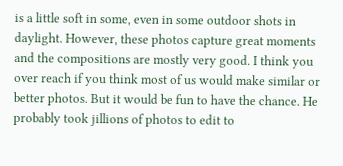is a little soft in some, even in some outdoor shots in daylight. However, these photos capture great moments and the compositions are mostly very good. I think you over reach if you think most of us would make similar or better photos. But it would be fun to have the chance. He probably took jillions of photos to edit to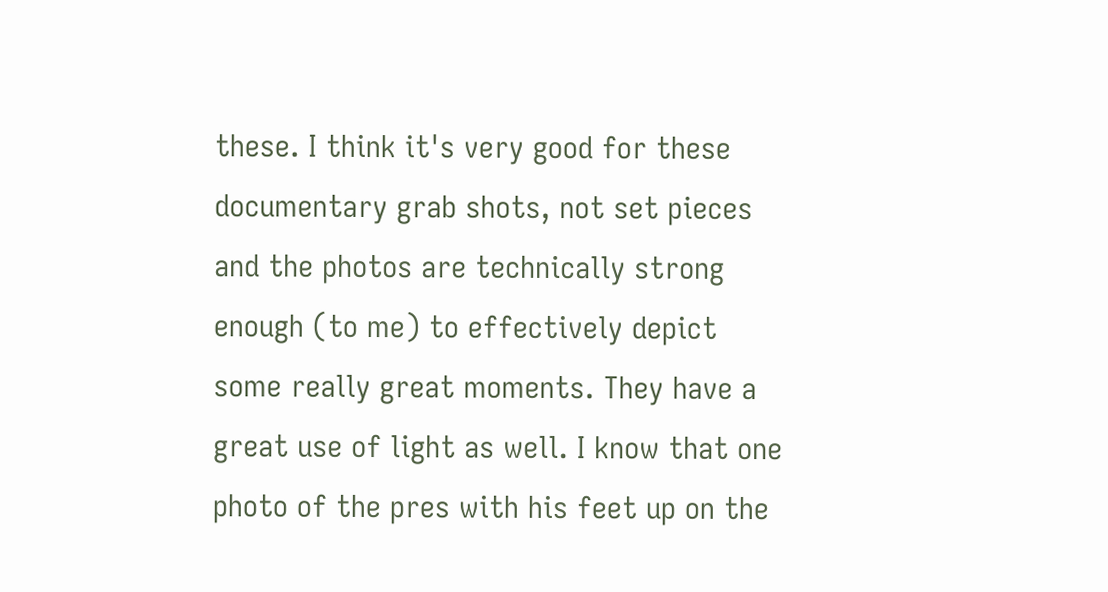these. I think it's very good for these documentary grab shots, not set pieces and the photos are technically strong enough (to me) to effectively depict some really great moments. They have a great use of light as well. I know that one photo of the pres with his feet up on the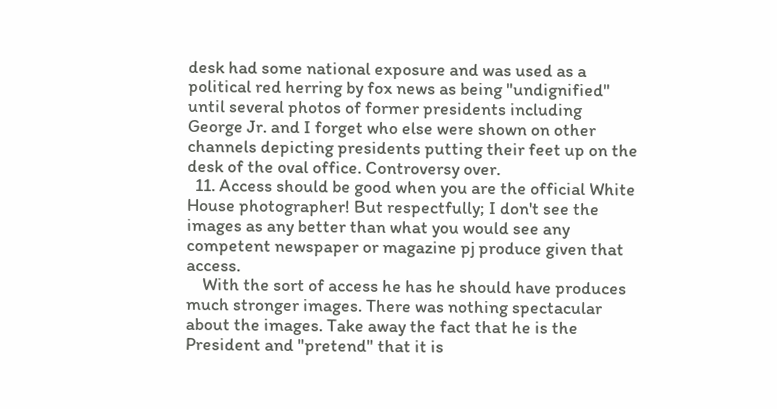desk had some national exposure and was used as a political red herring by fox news as being "undignified" until several photos of former presidents including George Jr. and I forget who else were shown on other channels depicting presidents putting their feet up on the desk of the oval office. Controversy over.
  11. Access should be good when you are the official White House photographer! But respectfully; I don't see the images as any better than what you would see any competent newspaper or magazine pj produce given that access.
    With the sort of access he has he should have produces much stronger images. There was nothing spectacular about the images. Take away the fact that he is the President and "pretend" that it is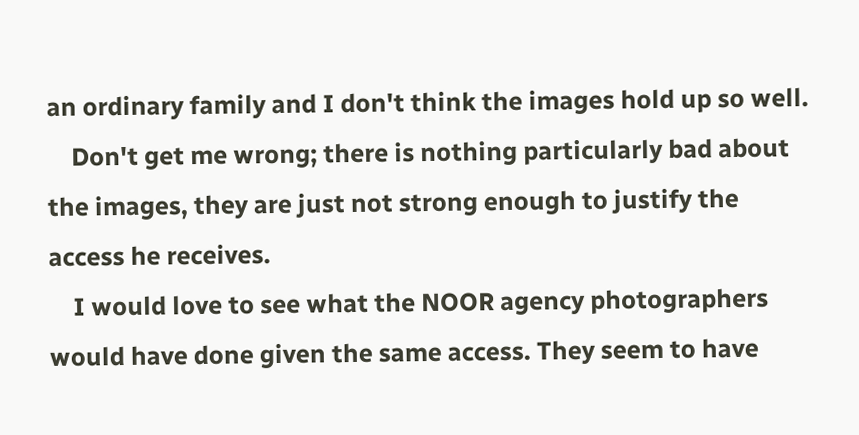an ordinary family and I don't think the images hold up so well.
    Don't get me wrong; there is nothing particularly bad about the images, they are just not strong enough to justify the access he receives.
    I would love to see what the NOOR agency photographers would have done given the same access. They seem to have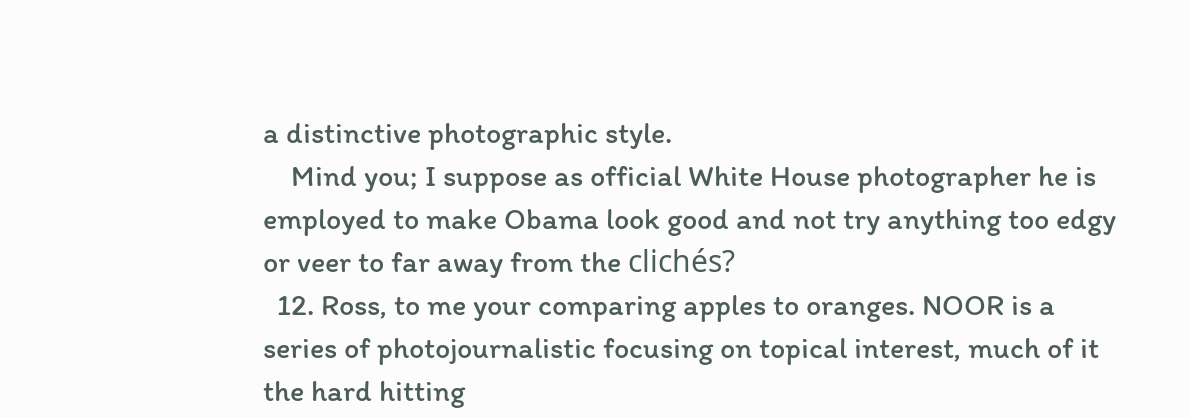a distinctive photographic style.
    Mind you; I suppose as official White House photographer he is employed to make Obama look good and not try anything too edgy or veer to far away from the clichés?
  12. Ross, to me your comparing apples to oranges. NOOR is a series of photojournalistic focusing on topical interest, much of it the hard hitting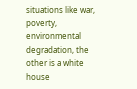situations like war, poverty, environmental degradation, the other is a white house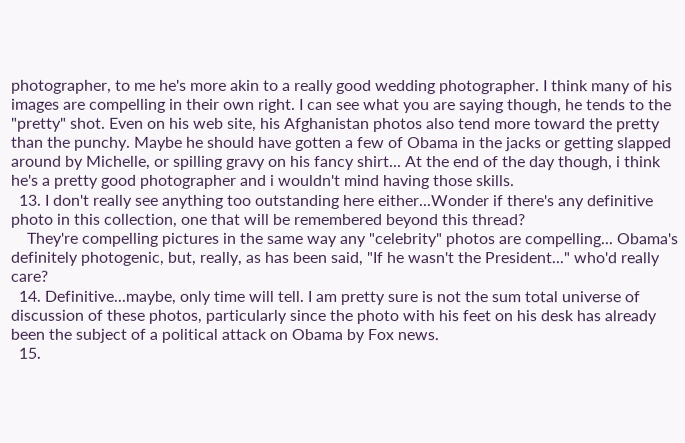photographer, to me he's more akin to a really good wedding photographer. I think many of his images are compelling in their own right. I can see what you are saying though, he tends to the "pretty" shot. Even on his web site, his Afghanistan photos also tend more toward the pretty than the punchy. Maybe he should have gotten a few of Obama in the jacks or getting slapped around by Michelle, or spilling gravy on his fancy shirt... At the end of the day though, i think he's a pretty good photographer and i wouldn't mind having those skills.
  13. I don't really see anything too outstanding here either...Wonder if there's any definitive photo in this collection, one that will be remembered beyond this thread?
    They're compelling pictures in the same way any "celebrity" photos are compelling... Obama's definitely photogenic, but, really, as has been said, "If he wasn't the President..." who'd really care?
  14. Definitive...maybe, only time will tell. I am pretty sure is not the sum total universe of discussion of these photos, particularly since the photo with his feet on his desk has already been the subject of a political attack on Obama by Fox news.
  15.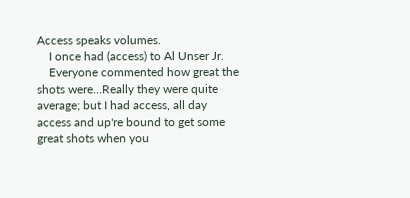Access speaks volumes.
    I once had (access) to Al Unser Jr.
    Everyone commented how great the shots were...Really they were quite average; but I had access, all day access and up're bound to get some great shots when you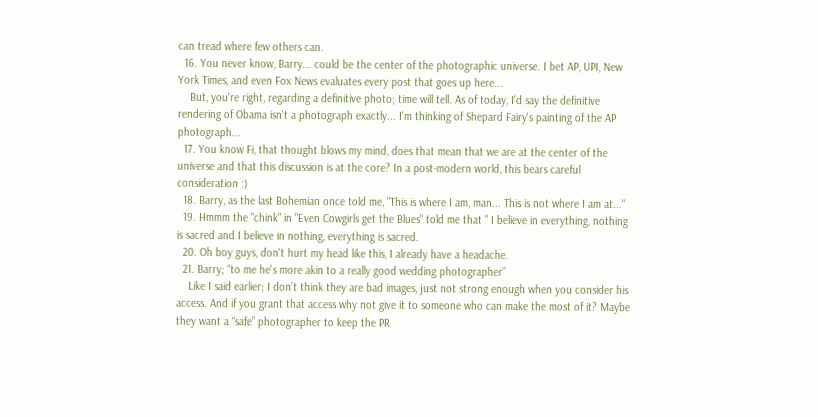can tread where few others can.
  16. You never know, Barry... could be the center of the photographic universe. I bet AP, UPI, New York Times, and even Fox News evaluates every post that goes up here...
    But, you're right, regarding a definitive photo; time will tell. As of today, I'd say the definitive rendering of Obama isn't a photograph exactly... I'm thinking of Shepard Fairy's painting of the AP photograph...
  17. You know Fi, that thought blows my mind, does that mean that we are at the center of the universe and that this discussion is at the core? In a post-modern world, this bears careful consideration :)
  18. Barry, as the last Bohemian once told me, "This is where I am, man... This is not where I am at..."
  19. Hmmm the "chink" in "Even Cowgirls get the Blues" told me that " I believe in everything, nothing is sacred and I believe in nothing, everything is sacred.
  20. Oh boy guys, don't hurt my head like this, I already have a headache.
  21. Barry; “to me he's more akin to a really good wedding photographer”
    Like I said earlier; I don’t think they are bad images, just not strong enough when you consider his access. And if you grant that access why not give it to someone who can make the most of it? Maybe they want a “safe” photographer to keep the PR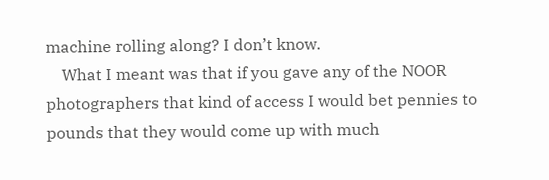machine rolling along? I don’t know.
    What I meant was that if you gave any of the NOOR photographers that kind of access I would bet pennies to pounds that they would come up with much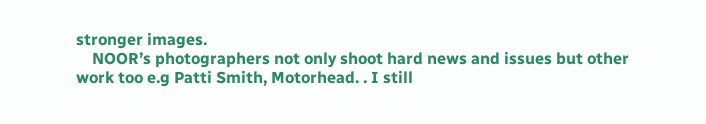stronger images.
    NOOR’s photographers not only shoot hard news and issues but other work too e.g Patti Smith, Motorhead. . I still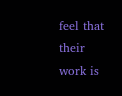feel that their work is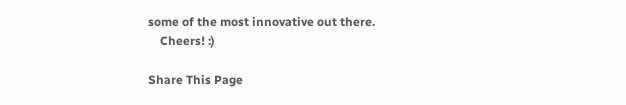some of the most innovative out there.
    Cheers! :)

Share This Page